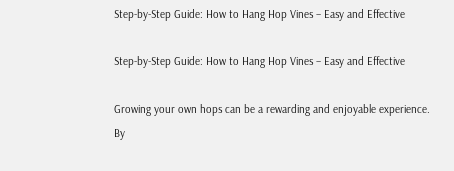Step-by-Step Guide: How to Hang Hop Vines – Easy and Effective

Step-by-Step Guide: How to Hang Hop Vines – Easy and Effective

Growing your own hops can be a rewarding and enjoyable experience. By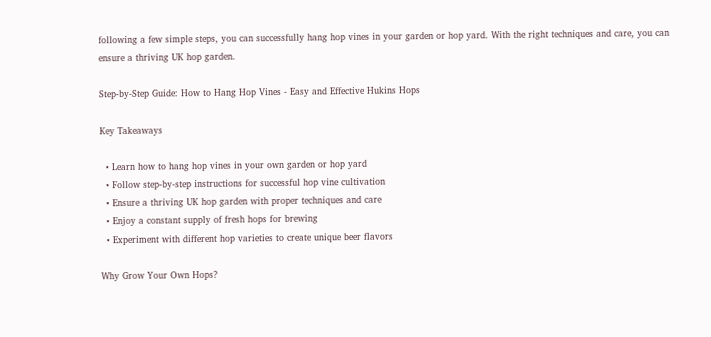following a few simple steps, you can successfully hang hop vines in your garden or hop yard. With the right techniques and care, you can ensure a thriving UK hop garden.

Step-by-Step Guide: How to Hang Hop Vines - Easy and Effective Hukins Hops

Key Takeaways

  • Learn how to hang hop vines in your own garden or hop yard
  • Follow step-by-step instructions for successful hop vine cultivation
  • Ensure a thriving UK hop garden with proper techniques and care
  • Enjoy a constant supply of fresh hops for brewing
  • Experiment with different hop varieties to create unique beer flavors

Why Grow Your Own Hops?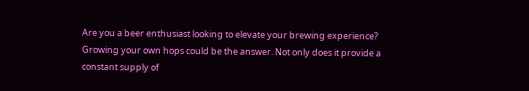Are you a beer enthusiast looking to elevate your brewing experience? Growing your own hops could be the answer. Not only does it provide a constant supply of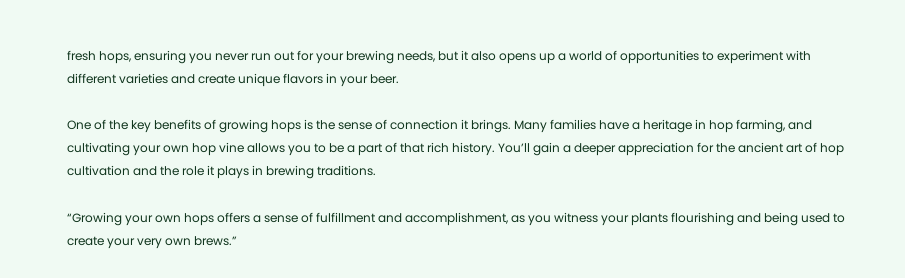fresh hops, ensuring you never run out for your brewing needs, but it also opens up a world of opportunities to experiment with different varieties and create unique flavors in your beer.

One of the key benefits of growing hops is the sense of connection it brings. Many families have a heritage in hop farming, and cultivating your own hop vine allows you to be a part of that rich history. You’ll gain a deeper appreciation for the ancient art of hop cultivation and the role it plays in brewing traditions.

“Growing your own hops offers a sense of fulfillment and accomplishment, as you witness your plants flourishing and being used to create your very own brews.”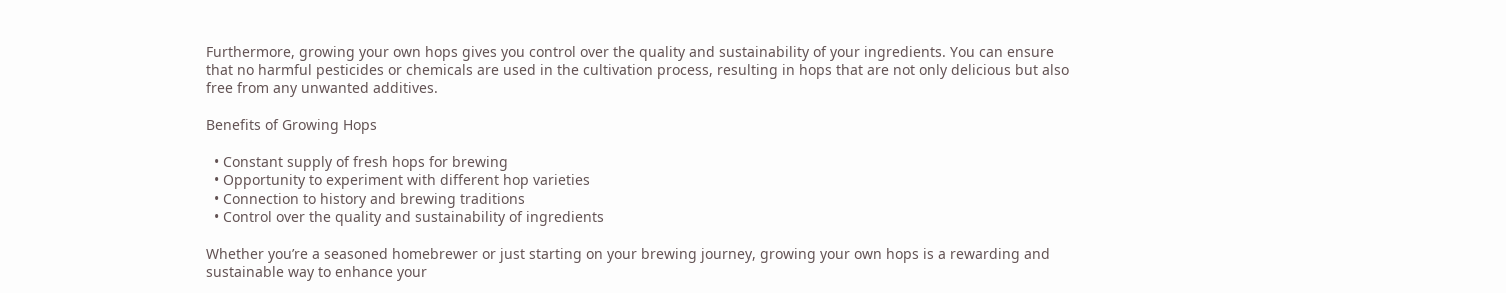Furthermore, growing your own hops gives you control over the quality and sustainability of your ingredients. You can ensure that no harmful pesticides or chemicals are used in the cultivation process, resulting in hops that are not only delicious but also free from any unwanted additives.

Benefits of Growing Hops

  • Constant supply of fresh hops for brewing
  • Opportunity to experiment with different hop varieties
  • Connection to history and brewing traditions
  • Control over the quality and sustainability of ingredients

Whether you’re a seasoned homebrewer or just starting on your brewing journey, growing your own hops is a rewarding and sustainable way to enhance your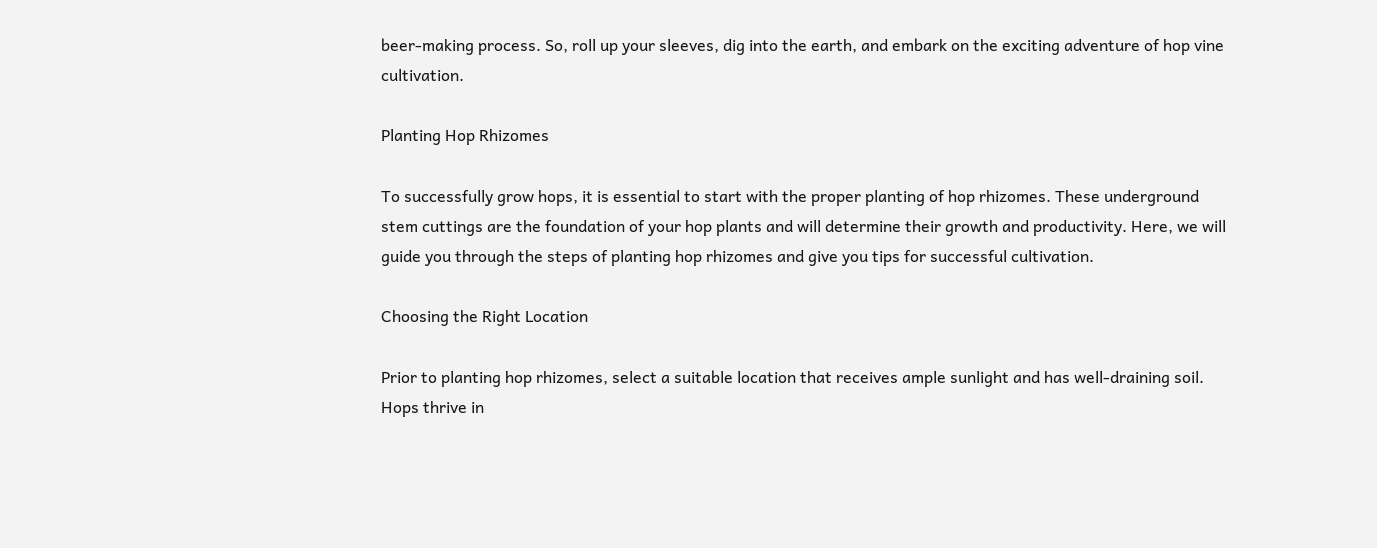beer-making process. So, roll up your sleeves, dig into the earth, and embark on the exciting adventure of hop vine cultivation.

Planting Hop Rhizomes

To successfully grow hops, it is essential to start with the proper planting of hop rhizomes. These underground stem cuttings are the foundation of your hop plants and will determine their growth and productivity. Here, we will guide you through the steps of planting hop rhizomes and give you tips for successful cultivation.

Choosing the Right Location

Prior to planting hop rhizomes, select a suitable location that receives ample sunlight and has well-draining soil. Hops thrive in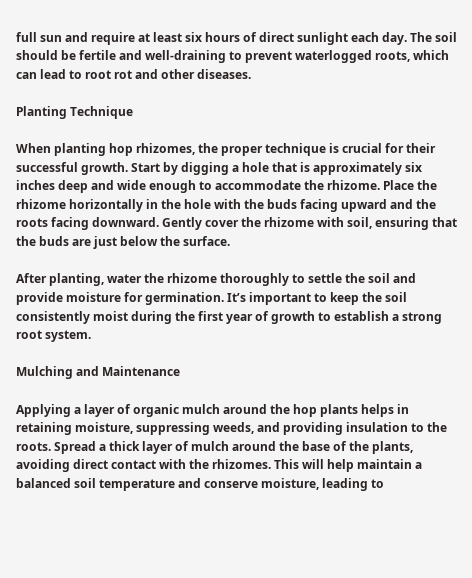full sun and require at least six hours of direct sunlight each day. The soil should be fertile and well-draining to prevent waterlogged roots, which can lead to root rot and other diseases.

Planting Technique

When planting hop rhizomes, the proper technique is crucial for their successful growth. Start by digging a hole that is approximately six inches deep and wide enough to accommodate the rhizome. Place the rhizome horizontally in the hole with the buds facing upward and the roots facing downward. Gently cover the rhizome with soil, ensuring that the buds are just below the surface.

After planting, water the rhizome thoroughly to settle the soil and provide moisture for germination. It’s important to keep the soil consistently moist during the first year of growth to establish a strong root system.

Mulching and Maintenance

Applying a layer of organic mulch around the hop plants helps in retaining moisture, suppressing weeds, and providing insulation to the roots. Spread a thick layer of mulch around the base of the plants, avoiding direct contact with the rhizomes. This will help maintain a balanced soil temperature and conserve moisture, leading to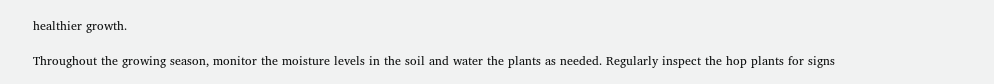healthier growth.

Throughout the growing season, monitor the moisture levels in the soil and water the plants as needed. Regularly inspect the hop plants for signs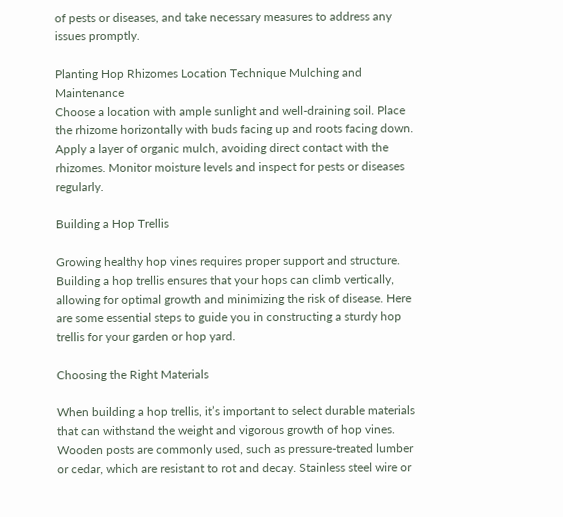of pests or diseases, and take necessary measures to address any issues promptly.

Planting Hop Rhizomes Location Technique Mulching and Maintenance
Choose a location with ample sunlight and well-draining soil. Place the rhizome horizontally with buds facing up and roots facing down. Apply a layer of organic mulch, avoiding direct contact with the rhizomes. Monitor moisture levels and inspect for pests or diseases regularly.

Building a Hop Trellis

Growing healthy hop vines requires proper support and structure. Building a hop trellis ensures that your hops can climb vertically, allowing for optimal growth and minimizing the risk of disease. Here are some essential steps to guide you in constructing a sturdy hop trellis for your garden or hop yard.

Choosing the Right Materials

When building a hop trellis, it’s important to select durable materials that can withstand the weight and vigorous growth of hop vines. Wooden posts are commonly used, such as pressure-treated lumber or cedar, which are resistant to rot and decay. Stainless steel wire or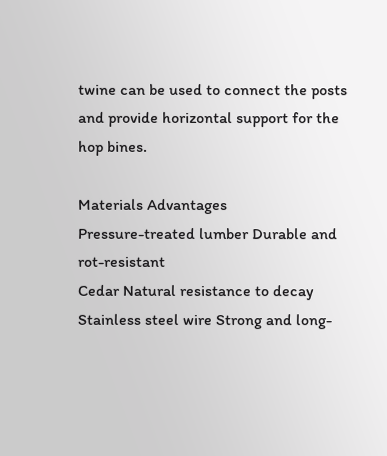twine can be used to connect the posts and provide horizontal support for the hop bines.

Materials Advantages
Pressure-treated lumber Durable and rot-resistant
Cedar Natural resistance to decay
Stainless steel wire Strong and long-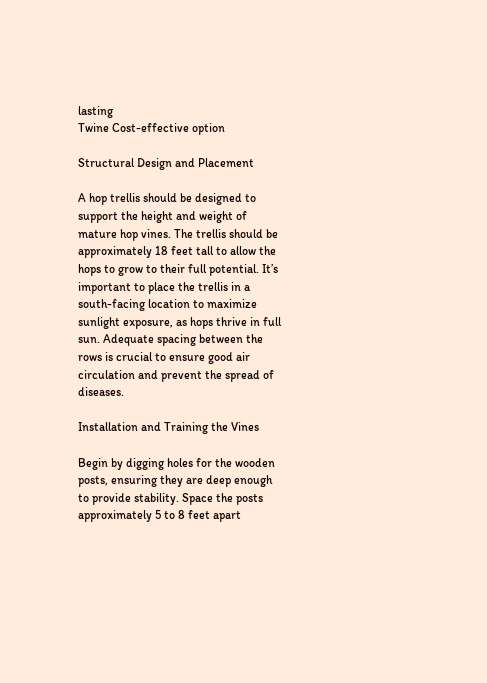lasting
Twine Cost-effective option

Structural Design and Placement

A hop trellis should be designed to support the height and weight of mature hop vines. The trellis should be approximately 18 feet tall to allow the hops to grow to their full potential. It’s important to place the trellis in a south-facing location to maximize sunlight exposure, as hops thrive in full sun. Adequate spacing between the rows is crucial to ensure good air circulation and prevent the spread of diseases.

Installation and Training the Vines

Begin by digging holes for the wooden posts, ensuring they are deep enough to provide stability. Space the posts approximately 5 to 8 feet apart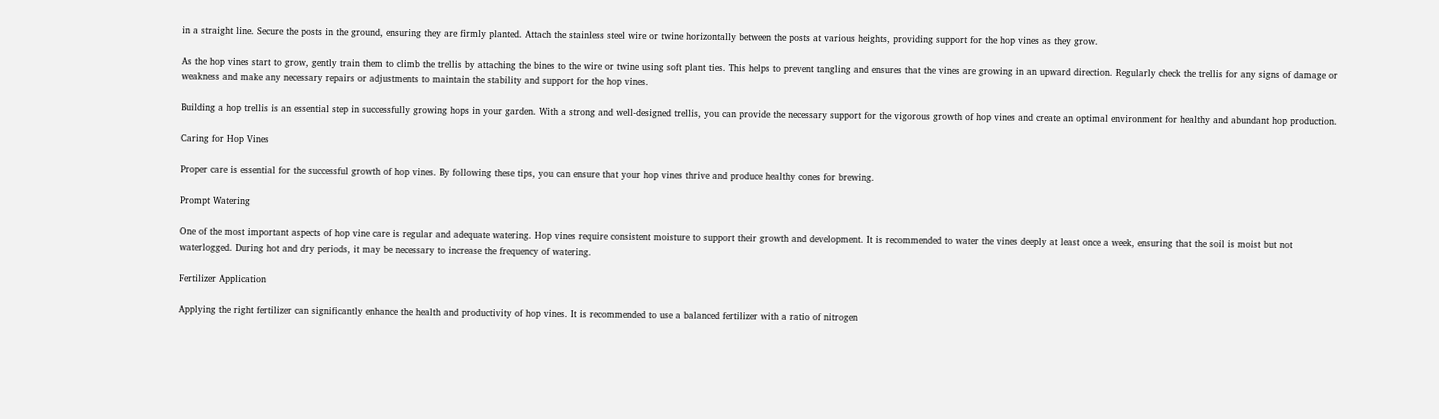in a straight line. Secure the posts in the ground, ensuring they are firmly planted. Attach the stainless steel wire or twine horizontally between the posts at various heights, providing support for the hop vines as they grow.

As the hop vines start to grow, gently train them to climb the trellis by attaching the bines to the wire or twine using soft plant ties. This helps to prevent tangling and ensures that the vines are growing in an upward direction. Regularly check the trellis for any signs of damage or weakness and make any necessary repairs or adjustments to maintain the stability and support for the hop vines.

Building a hop trellis is an essential step in successfully growing hops in your garden. With a strong and well-designed trellis, you can provide the necessary support for the vigorous growth of hop vines and create an optimal environment for healthy and abundant hop production.

Caring for Hop Vines

Proper care is essential for the successful growth of hop vines. By following these tips, you can ensure that your hop vines thrive and produce healthy cones for brewing.

Prompt Watering

One of the most important aspects of hop vine care is regular and adequate watering. Hop vines require consistent moisture to support their growth and development. It is recommended to water the vines deeply at least once a week, ensuring that the soil is moist but not waterlogged. During hot and dry periods, it may be necessary to increase the frequency of watering.

Fertilizer Application

Applying the right fertilizer can significantly enhance the health and productivity of hop vines. It is recommended to use a balanced fertilizer with a ratio of nitrogen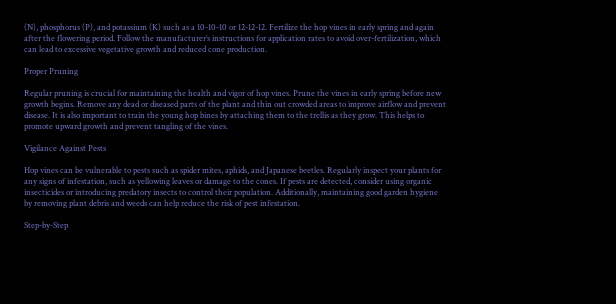(N), phosphorus (P), and potassium (K) such as a 10-10-10 or 12-12-12. Fertilize the hop vines in early spring and again after the flowering period. Follow the manufacturer’s instructions for application rates to avoid over-fertilization, which can lead to excessive vegetative growth and reduced cone production.

Proper Pruning

Regular pruning is crucial for maintaining the health and vigor of hop vines. Prune the vines in early spring before new growth begins. Remove any dead or diseased parts of the plant and thin out crowded areas to improve airflow and prevent disease. It is also important to train the young hop bines by attaching them to the trellis as they grow. This helps to promote upward growth and prevent tangling of the vines.

Vigilance Against Pests

Hop vines can be vulnerable to pests such as spider mites, aphids, and Japanese beetles. Regularly inspect your plants for any signs of infestation, such as yellowing leaves or damage to the cones. If pests are detected, consider using organic insecticides or introducing predatory insects to control their population. Additionally, maintaining good garden hygiene by removing plant debris and weeds can help reduce the risk of pest infestation.

Step-by-Step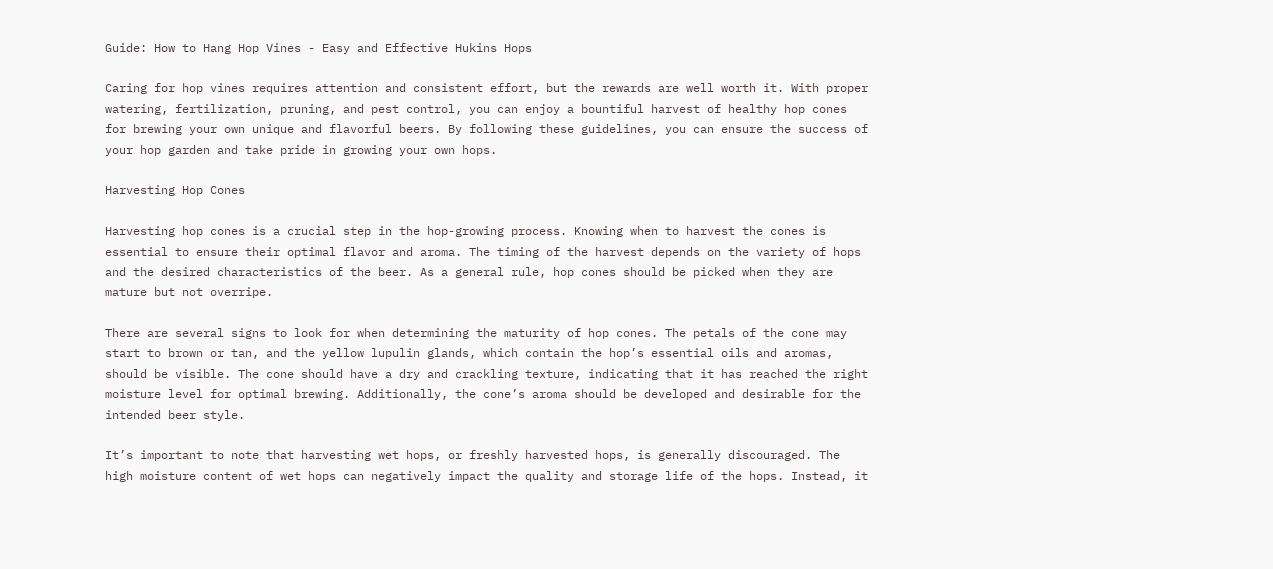Guide: How to Hang Hop Vines - Easy and Effective Hukins Hops

Caring for hop vines requires attention and consistent effort, but the rewards are well worth it. With proper watering, fertilization, pruning, and pest control, you can enjoy a bountiful harvest of healthy hop cones for brewing your own unique and flavorful beers. By following these guidelines, you can ensure the success of your hop garden and take pride in growing your own hops.

Harvesting Hop Cones

Harvesting hop cones is a crucial step in the hop-growing process. Knowing when to harvest the cones is essential to ensure their optimal flavor and aroma. The timing of the harvest depends on the variety of hops and the desired characteristics of the beer. As a general rule, hop cones should be picked when they are mature but not overripe.

There are several signs to look for when determining the maturity of hop cones. The petals of the cone may start to brown or tan, and the yellow lupulin glands, which contain the hop’s essential oils and aromas, should be visible. The cone should have a dry and crackling texture, indicating that it has reached the right moisture level for optimal brewing. Additionally, the cone’s aroma should be developed and desirable for the intended beer style.

It’s important to note that harvesting wet hops, or freshly harvested hops, is generally discouraged. The high moisture content of wet hops can negatively impact the quality and storage life of the hops. Instead, it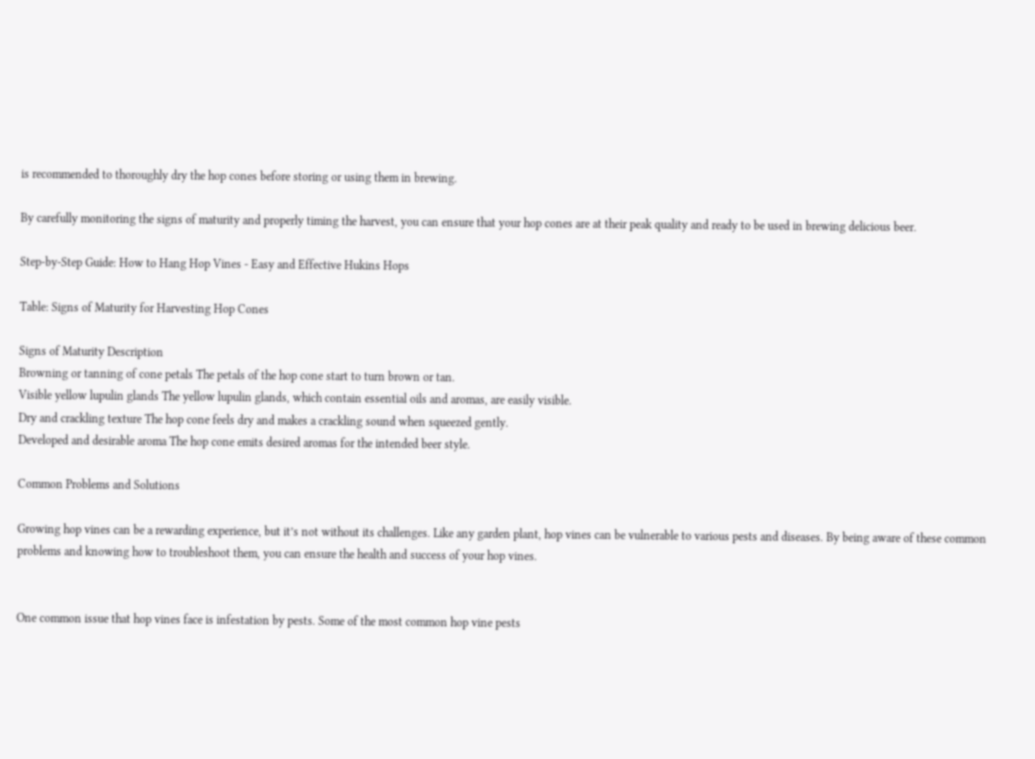is recommended to thoroughly dry the hop cones before storing or using them in brewing.

By carefully monitoring the signs of maturity and properly timing the harvest, you can ensure that your hop cones are at their peak quality and ready to be used in brewing delicious beer.

Step-by-Step Guide: How to Hang Hop Vines - Easy and Effective Hukins Hops

Table: Signs of Maturity for Harvesting Hop Cones

Signs of Maturity Description
Browning or tanning of cone petals The petals of the hop cone start to turn brown or tan.
Visible yellow lupulin glands The yellow lupulin glands, which contain essential oils and aromas, are easily visible.
Dry and crackling texture The hop cone feels dry and makes a crackling sound when squeezed gently.
Developed and desirable aroma The hop cone emits desired aromas for the intended beer style.

Common Problems and Solutions

Growing hop vines can be a rewarding experience, but it’s not without its challenges. Like any garden plant, hop vines can be vulnerable to various pests and diseases. By being aware of these common problems and knowing how to troubleshoot them, you can ensure the health and success of your hop vines.


One common issue that hop vines face is infestation by pests. Some of the most common hop vine pests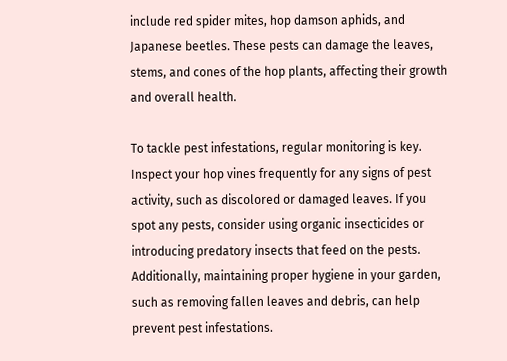include red spider mites, hop damson aphids, and Japanese beetles. These pests can damage the leaves, stems, and cones of the hop plants, affecting their growth and overall health.

To tackle pest infestations, regular monitoring is key. Inspect your hop vines frequently for any signs of pest activity, such as discolored or damaged leaves. If you spot any pests, consider using organic insecticides or introducing predatory insects that feed on the pests. Additionally, maintaining proper hygiene in your garden, such as removing fallen leaves and debris, can help prevent pest infestations.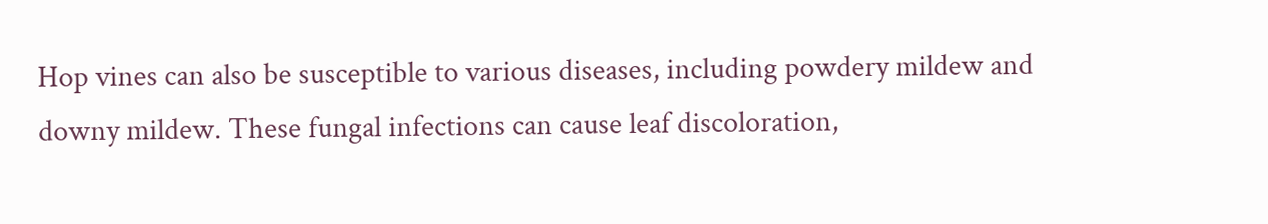Hop vines can also be susceptible to various diseases, including powdery mildew and downy mildew. These fungal infections can cause leaf discoloration,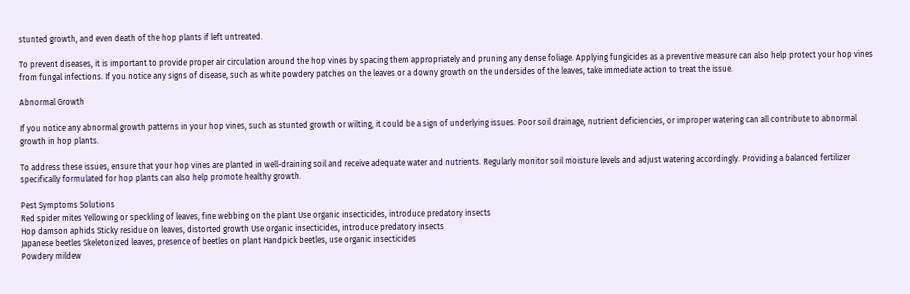stunted growth, and even death of the hop plants if left untreated.

To prevent diseases, it is important to provide proper air circulation around the hop vines by spacing them appropriately and pruning any dense foliage. Applying fungicides as a preventive measure can also help protect your hop vines from fungal infections. If you notice any signs of disease, such as white powdery patches on the leaves or a downy growth on the undersides of the leaves, take immediate action to treat the issue.

Abnormal Growth

If you notice any abnormal growth patterns in your hop vines, such as stunted growth or wilting, it could be a sign of underlying issues. Poor soil drainage, nutrient deficiencies, or improper watering can all contribute to abnormal growth in hop plants.

To address these issues, ensure that your hop vines are planted in well-draining soil and receive adequate water and nutrients. Regularly monitor soil moisture levels and adjust watering accordingly. Providing a balanced fertilizer specifically formulated for hop plants can also help promote healthy growth.

Pest Symptoms Solutions
Red spider mites Yellowing or speckling of leaves, fine webbing on the plant Use organic insecticides, introduce predatory insects
Hop damson aphids Sticky residue on leaves, distorted growth Use organic insecticides, introduce predatory insects
Japanese beetles Skeletonized leaves, presence of beetles on plant Handpick beetles, use organic insecticides
Powdery mildew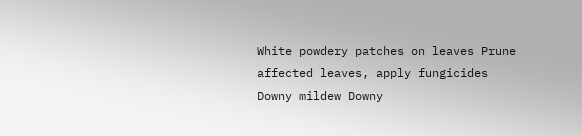White powdery patches on leaves Prune affected leaves, apply fungicides
Downy mildew Downy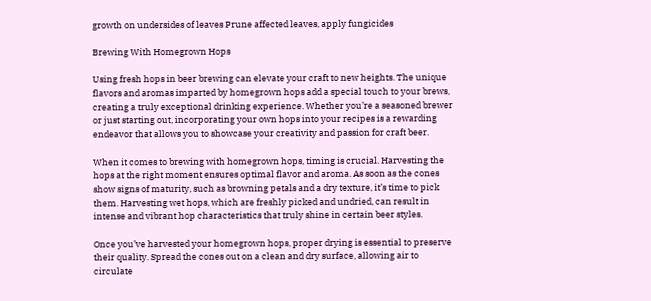growth on undersides of leaves Prune affected leaves, apply fungicides

Brewing With Homegrown Hops

Using fresh hops in beer brewing can elevate your craft to new heights. The unique flavors and aromas imparted by homegrown hops add a special touch to your brews, creating a truly exceptional drinking experience. Whether you’re a seasoned brewer or just starting out, incorporating your own hops into your recipes is a rewarding endeavor that allows you to showcase your creativity and passion for craft beer.

When it comes to brewing with homegrown hops, timing is crucial. Harvesting the hops at the right moment ensures optimal flavor and aroma. As soon as the cones show signs of maturity, such as browning petals and a dry texture, it’s time to pick them. Harvesting wet hops, which are freshly picked and undried, can result in intense and vibrant hop characteristics that truly shine in certain beer styles.

Once you’ve harvested your homegrown hops, proper drying is essential to preserve their quality. Spread the cones out on a clean and dry surface, allowing air to circulate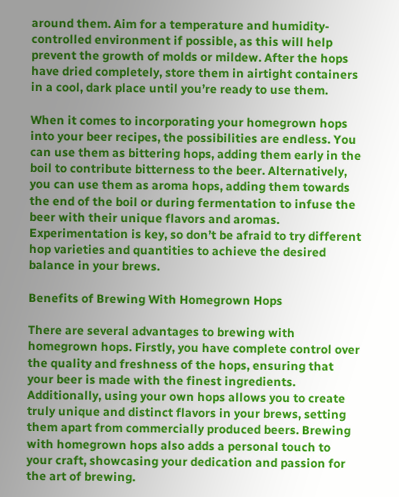around them. Aim for a temperature and humidity-controlled environment if possible, as this will help prevent the growth of molds or mildew. After the hops have dried completely, store them in airtight containers in a cool, dark place until you’re ready to use them.

When it comes to incorporating your homegrown hops into your beer recipes, the possibilities are endless. You can use them as bittering hops, adding them early in the boil to contribute bitterness to the beer. Alternatively, you can use them as aroma hops, adding them towards the end of the boil or during fermentation to infuse the beer with their unique flavors and aromas. Experimentation is key, so don’t be afraid to try different hop varieties and quantities to achieve the desired balance in your brews.

Benefits of Brewing With Homegrown Hops

There are several advantages to brewing with homegrown hops. Firstly, you have complete control over the quality and freshness of the hops, ensuring that your beer is made with the finest ingredients. Additionally, using your own hops allows you to create truly unique and distinct flavors in your brews, setting them apart from commercially produced beers. Brewing with homegrown hops also adds a personal touch to your craft, showcasing your dedication and passion for the art of brewing.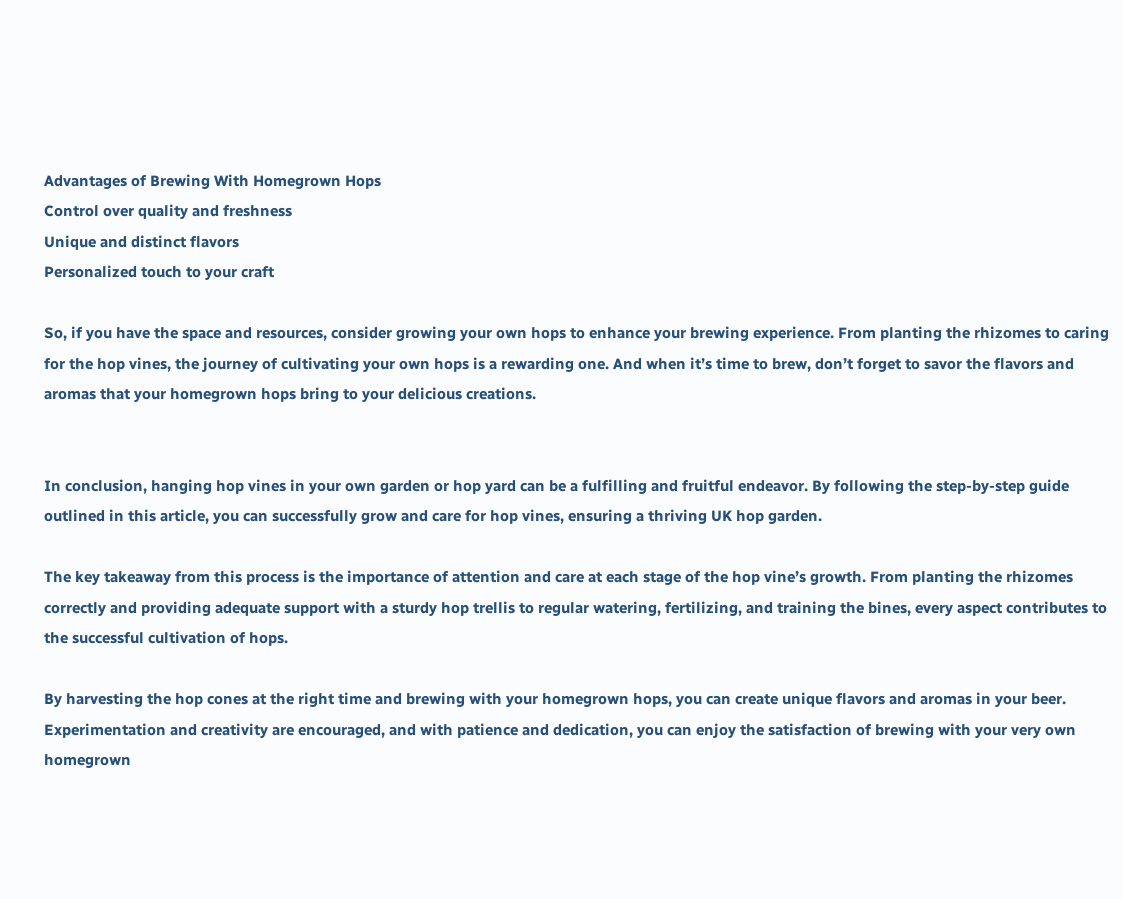Advantages of Brewing With Homegrown Hops
Control over quality and freshness
Unique and distinct flavors
Personalized touch to your craft

So, if you have the space and resources, consider growing your own hops to enhance your brewing experience. From planting the rhizomes to caring for the hop vines, the journey of cultivating your own hops is a rewarding one. And when it’s time to brew, don’t forget to savor the flavors and aromas that your homegrown hops bring to your delicious creations.


In conclusion, hanging hop vines in your own garden or hop yard can be a fulfilling and fruitful endeavor. By following the step-by-step guide outlined in this article, you can successfully grow and care for hop vines, ensuring a thriving UK hop garden.

The key takeaway from this process is the importance of attention and care at each stage of the hop vine’s growth. From planting the rhizomes correctly and providing adequate support with a sturdy hop trellis to regular watering, fertilizing, and training the bines, every aspect contributes to the successful cultivation of hops.

By harvesting the hop cones at the right time and brewing with your homegrown hops, you can create unique flavors and aromas in your beer. Experimentation and creativity are encouraged, and with patience and dedication, you can enjoy the satisfaction of brewing with your very own homegrown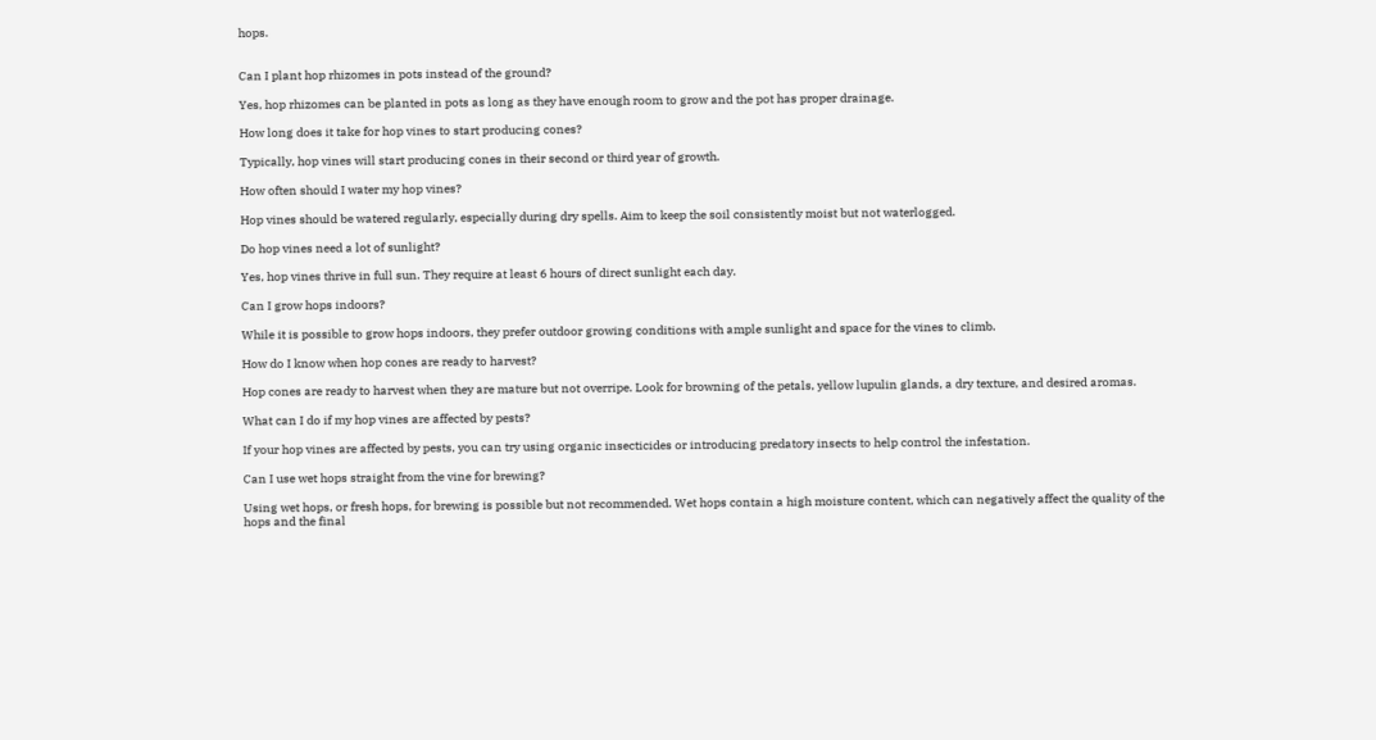hops.


Can I plant hop rhizomes in pots instead of the ground?

Yes, hop rhizomes can be planted in pots as long as they have enough room to grow and the pot has proper drainage.

How long does it take for hop vines to start producing cones?

Typically, hop vines will start producing cones in their second or third year of growth.

How often should I water my hop vines?

Hop vines should be watered regularly, especially during dry spells. Aim to keep the soil consistently moist but not waterlogged.

Do hop vines need a lot of sunlight?

Yes, hop vines thrive in full sun. They require at least 6 hours of direct sunlight each day.

Can I grow hops indoors?

While it is possible to grow hops indoors, they prefer outdoor growing conditions with ample sunlight and space for the vines to climb.

How do I know when hop cones are ready to harvest?

Hop cones are ready to harvest when they are mature but not overripe. Look for browning of the petals, yellow lupulin glands, a dry texture, and desired aromas.

What can I do if my hop vines are affected by pests?

If your hop vines are affected by pests, you can try using organic insecticides or introducing predatory insects to help control the infestation.

Can I use wet hops straight from the vine for brewing?

Using wet hops, or fresh hops, for brewing is possible but not recommended. Wet hops contain a high moisture content, which can negatively affect the quality of the hops and the final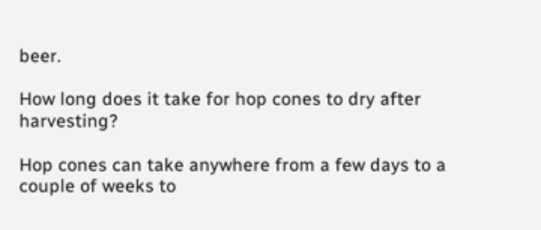beer.

How long does it take for hop cones to dry after harvesting?

Hop cones can take anywhere from a few days to a couple of weeks to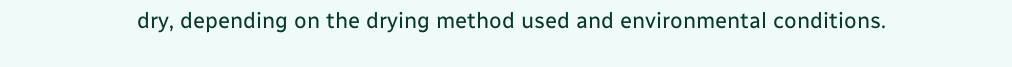dry, depending on the drying method used and environmental conditions.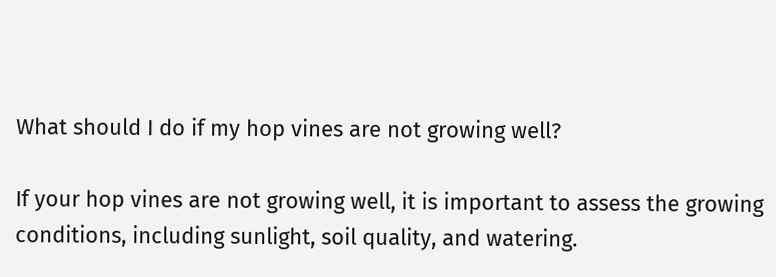What should I do if my hop vines are not growing well?

If your hop vines are not growing well, it is important to assess the growing conditions, including sunlight, soil quality, and watering.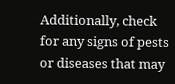Additionally, check for any signs of pests or diseases that may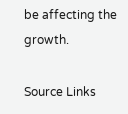be affecting the growth.

Source Links